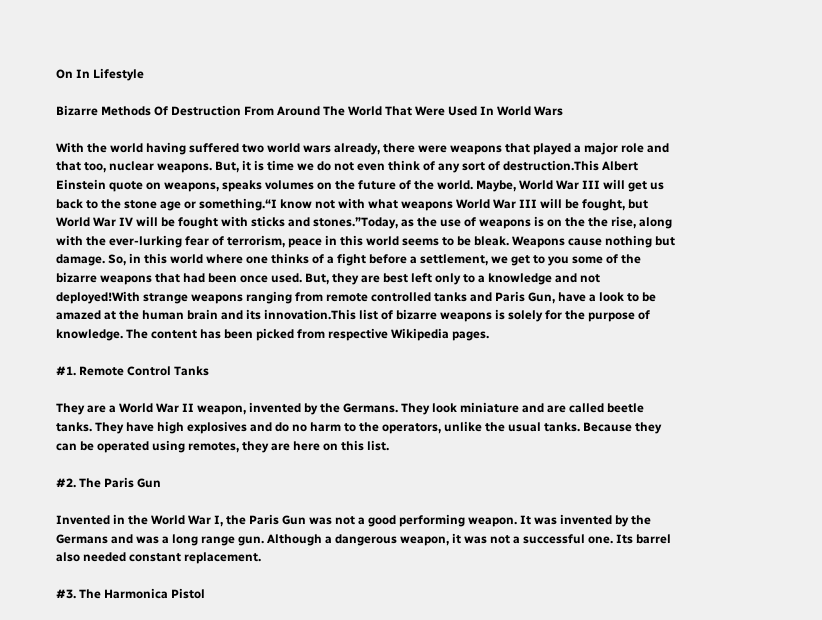On In Lifestyle

Bizarre Methods Of Destruction From Around The World That Were Used In World Wars

With the world having suffered two world wars already, there were weapons that played a major role and that too, nuclear weapons. But, it is time we do not even think of any sort of destruction.This Albert Einstein quote on weapons, speaks volumes on the future of the world. Maybe, World War III will get us back to the stone age or something.“I know not with what weapons World War III will be fought, but World War IV will be fought with sticks and stones.”Today, as the use of weapons is on the the rise, along with the ever-lurking fear of terrorism, peace in this world seems to be bleak. Weapons cause nothing but damage. So, in this world where one thinks of a fight before a settlement, we get to you some of the bizarre weapons that had been once used. But, they are best left only to a knowledge and not deployed!With strange weapons ranging from remote controlled tanks and Paris Gun, have a look to be amazed at the human brain and its innovation.This list of bizarre weapons is solely for the purpose of knowledge. The content has been picked from respective Wikipedia pages.

#1. Remote Control Tanks

They are a World War II weapon, invented by the Germans. They look miniature and are called beetle tanks. They have high explosives and do no harm to the operators, unlike the usual tanks. Because they can be operated using remotes, they are here on this list.

#2. The Paris Gun

Invented in the World War I, the Paris Gun was not a good performing weapon. It was invented by the Germans and was a long range gun. Although a dangerous weapon, it was not a successful one. Its barrel also needed constant replacement.

#3. The Harmonica Pistol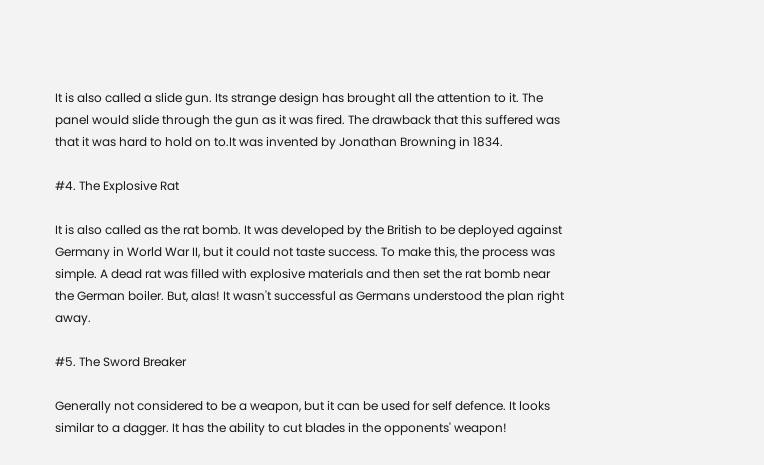It is also called a slide gun. Its strange design has brought all the attention to it. The panel would slide through the gun as it was fired. The drawback that this suffered was that it was hard to hold on to.It was invented by Jonathan Browning in 1834.

#4. The Explosive Rat

It is also called as the rat bomb. It was developed by the British to be deployed against Germany in World War II, but it could not taste success. To make this, the process was simple. A dead rat was filled with explosive materials and then set the rat bomb near the German boiler. But, alas! It wasn't successful as Germans understood the plan right away.

#5. The Sword Breaker

Generally not considered to be a weapon, but it can be used for self defence. It looks similar to a dagger. It has the ability to cut blades in the opponents' weapon!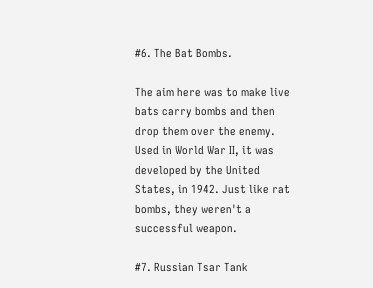#6. The Bat Bombs.

The aim here was to make live bats carry bombs and then drop them over the enemy. Used in World War II, it was developed by the United States, in 1942. Just like rat bombs, they weren't a successful weapon.

#7. Russian Tsar Tank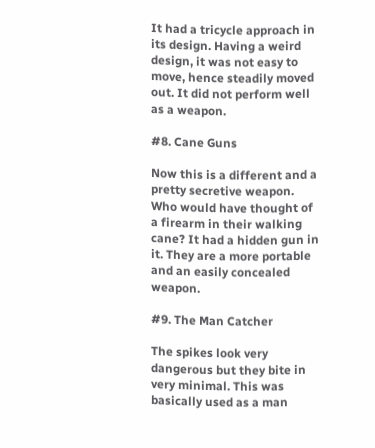It had a tricycle approach in its design. Having a weird design, it was not easy to move, hence steadily moved out. It did not perform well as a weapon.

#8. Cane Guns

Now this is a different and a pretty secretive weapon. Who would have thought of a firearm in their walking cane? It had a hidden gun in it. They are a more portable and an easily concealed weapon.

#9. The Man Catcher

The spikes look very dangerous but they bite in very minimal. This was basically used as a man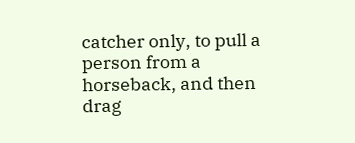catcher only, to pull a person from a horseback, and then drag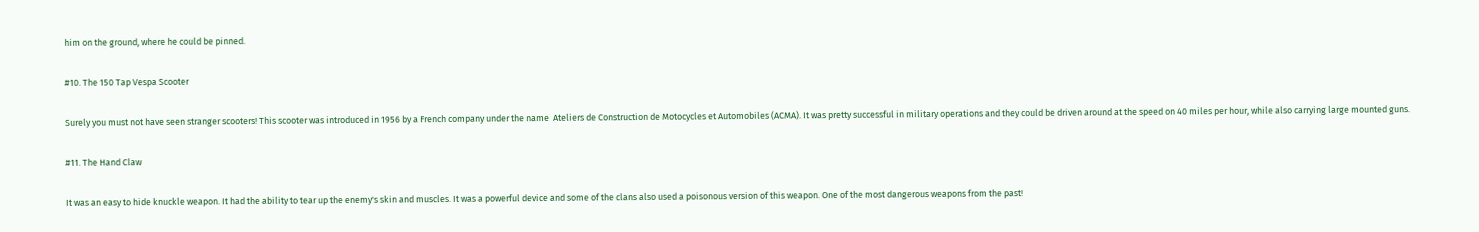him on the ground, where he could be pinned.

#10. The 150 Tap Vespa Scooter

Surely you must not have seen stranger scooters! This scooter was introduced in 1956 by a French company under the name  Ateliers de Construction de Motocycles et Automobiles (ACMA). It was pretty successful in military operations and they could be driven around at the speed on 40 miles per hour, while also carrying large mounted guns.

#11. The Hand Claw

It was an easy to hide knuckle weapon. It had the ability to tear up the enemy's skin and muscles. It was a powerful device and some of the clans also used a poisonous version of this weapon. One of the most dangerous weapons from the past!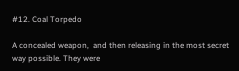#12. Coal Torpedo

A concealed weapon,  and then releasing in the most secret way possible. They were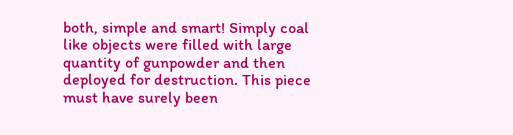both, simple and smart! Simply coal like objects were filled with large quantity of gunpowder and then deployed for destruction. This piece must have surely been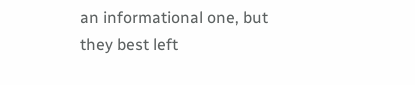an informational one, but they best left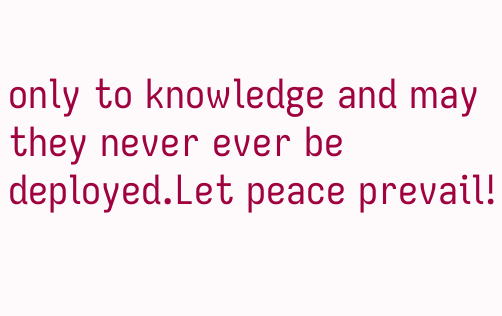only to knowledge and may they never ever be deployed.Let peace prevail!